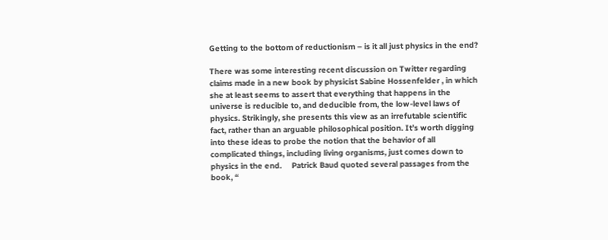Getting to the bottom of reductionism – is it all just physics in the end?

There was some interesting recent discussion on Twitter regarding claims made in a new book by physicist Sabine Hossenfelder , in which she at least seems to assert that everything that happens in the universe is reducible to, and deducible from, the low-level laws of physics. Strikingly, she presents this view as an irrefutable scientific fact, rather than an arguable philosophical position. It’s worth digging into these ideas to probe the notion that the behavior of all complicated things, including living organisms, just comes down to physics in the end.     Patrick Baud quoted several passages from the book, “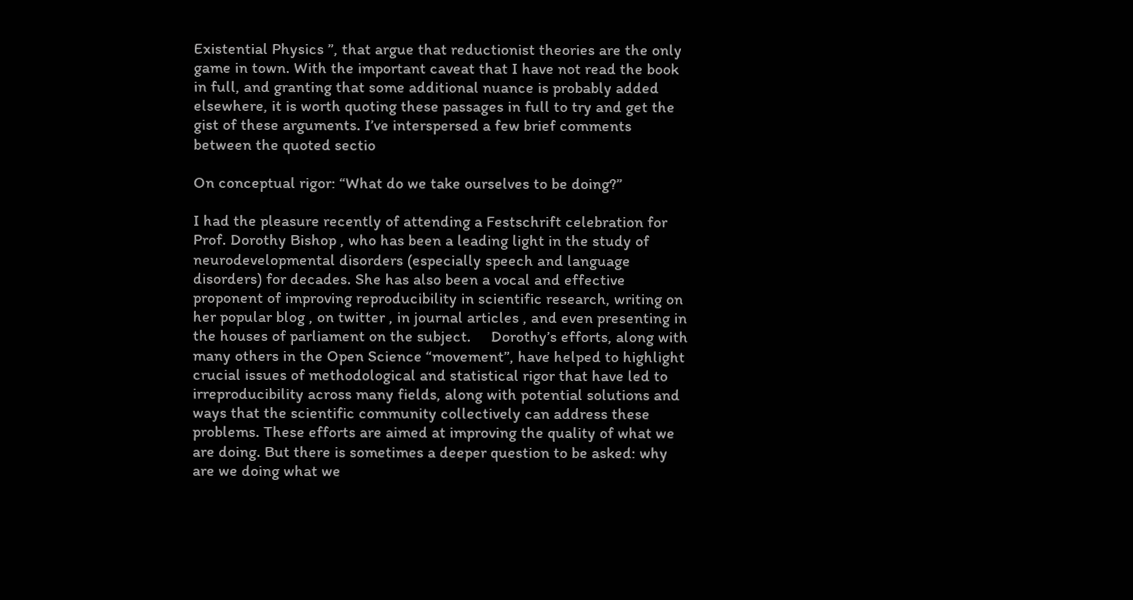Existential Physics ”, that argue that reductionist theories are the only game in town. With the important caveat that I have not read the book in full, and granting that some additional nuance is probably added elsewhere, it is worth quoting these passages in full to try and get the gist of these arguments. I’ve interspersed a few brief comments between the quoted sectio

On conceptual rigor: “What do we take ourselves to be doing?”

I had the pleasure recently of attending a Festschrift celebration for Prof. Dorothy Bishop , who has been a leading light in the study of neurodevelopmental disorders (especially speech and language disorders) for decades. She has also been a vocal and effective proponent of improving reproducibility in scientific research, writing on her popular blog , on twitter , in journal articles , and even presenting in the houses of parliament on the subject.     Dorothy’s efforts, along with many others in the Open Science “movement”, have helped to highlight crucial issues of methodological and statistical rigor that have led to irreproducibility across many fields, along with potential solutions and ways that the scientific community collectively can address these problems. These efforts are aimed at improving the quality of what we are doing. But there is sometimes a deeper question to be asked: why are we doing what we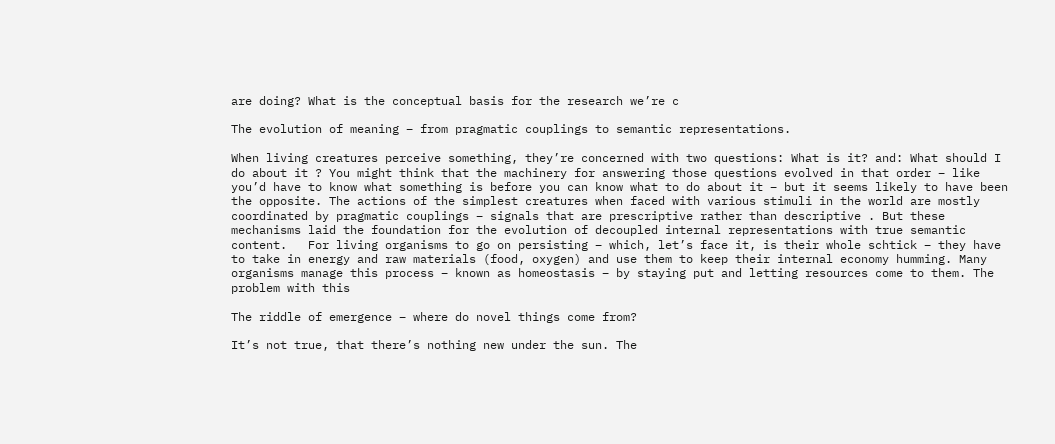are doing? What is the conceptual basis for the research we’re c

The evolution of meaning – from pragmatic couplings to semantic representations.

When living creatures perceive something, they’re concerned with two questions: What is it? and: What should I do about it ? You might think that the machinery for answering those questions evolved in that order – like you’d have to know what something is before you can know what to do about it – but it seems likely to have been the opposite. The actions of the simplest creatures when faced with various stimuli in the world are mostly coordinated by pragmatic couplings – signals that are prescriptive rather than descriptive . But these mechanisms laid the foundation for the evolution of decoupled internal representations with true semantic content.   For living organisms to go on persisting – which, let’s face it, is their whole schtick – they have to take in energy and raw materials (food, oxygen) and use them to keep their internal economy humming. Many organisms manage this process – known as homeostasis – by staying put and letting resources come to them. The problem with this

The riddle of emergence – where do novel things come from?

It’s not true, that there’s nothing new under the sun. The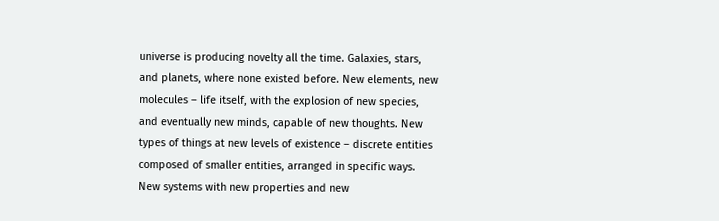universe is producing novelty all the time. Galaxies, stars, and planets, where none existed before. New elements, new molecules – life itself, with the explosion of new species, and eventually new minds, capable of new thoughts. New types of things at new levels of existence – discrete entities composed of smaller entities, arranged in specific ways. New systems with new properties and new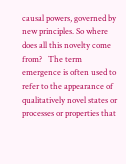causal powers, governed by new principles. So where does all this novelty come from?   The term emergence is often used to refer to the appearance of qualitatively novel states or processes or properties that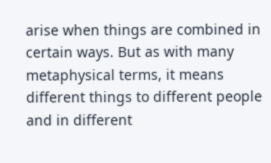arise when things are combined in certain ways. But as with many metaphysical terms, it means different things to different people and in different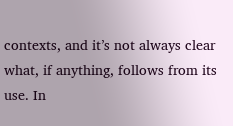contexts, and it’s not always clear what, if anything, follows from its use. In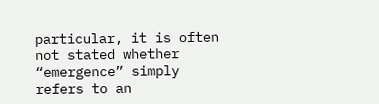particular, it is often not stated whether “emergence” simply refers to an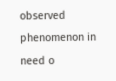observed phenomenon in need o